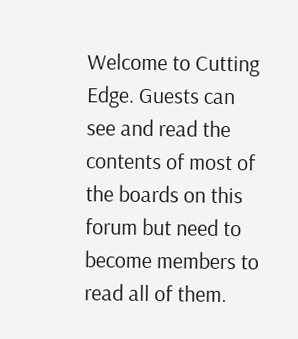Welcome to Cutting Edge. Guests can see and read the contents of most of the boards on this forum but need to become members to read all of them.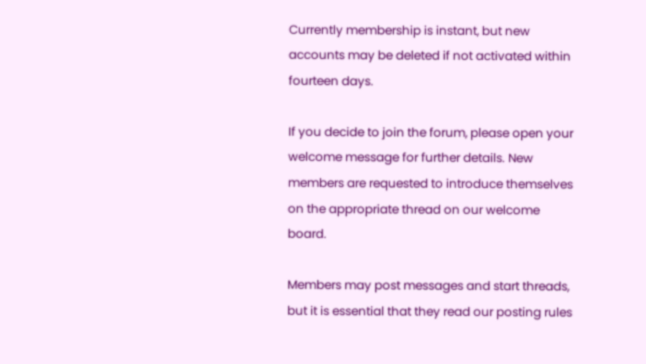Currently membership is instant, but new accounts may be deleted if not activated within fourteen days.

If you decide to join the forum, please open your welcome message for further details. New members are requested to introduce themselves on the appropriate thread on our welcome board.

Members may post messages and start threads, but it is essential that they read our posting rules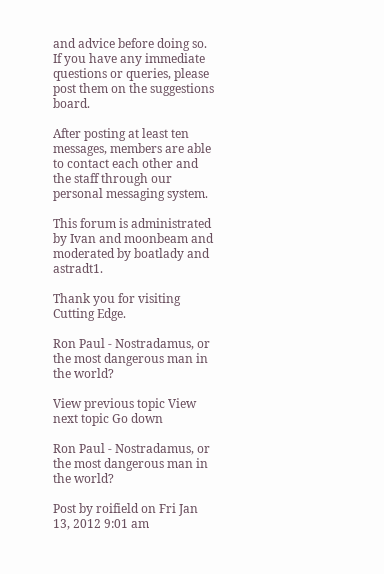and advice before doing so. If you have any immediate questions or queries, please post them on the suggestions board.

After posting at least ten messages, members are able to contact each other and the staff through our personal messaging system.

This forum is administrated by Ivan and moonbeam and moderated by boatlady and astradt1.

Thank you for visiting Cutting Edge.

Ron Paul - Nostradamus, or the most dangerous man in the world?

View previous topic View next topic Go down

Ron Paul - Nostradamus, or the most dangerous man in the world?

Post by roifield on Fri Jan 13, 2012 9:01 am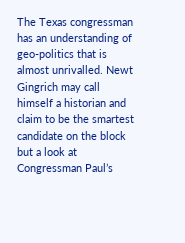The Texas congressman has an understanding of geo-politics that is almost unrivalled. Newt Gingrich may call himself a historian and claim to be the smartest candidate on the block but a look at Congressman Paul’s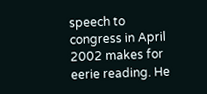speech to congress in April 2002 makes for eerie reading. He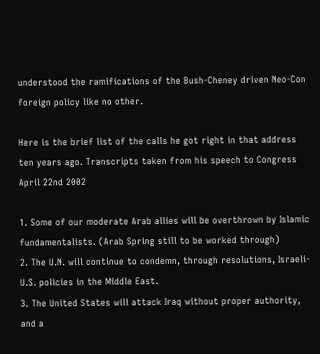understood the ramifications of the Bush-Cheney driven Neo-Con foreign policy like no other.

Here is the brief list of the calls he got right in that address ten years ago. Transcripts taken from his speech to Congress April 22nd 2002

1. Some of our moderate Arab allies will be overthrown by Islamic fundamentalists. (Arab Spring still to be worked through)
2. The U.N. will continue to condemn, through resolutions, Israeli-U.S. policies in the Middle East.
3. The United States will attack Iraq without proper authority, and a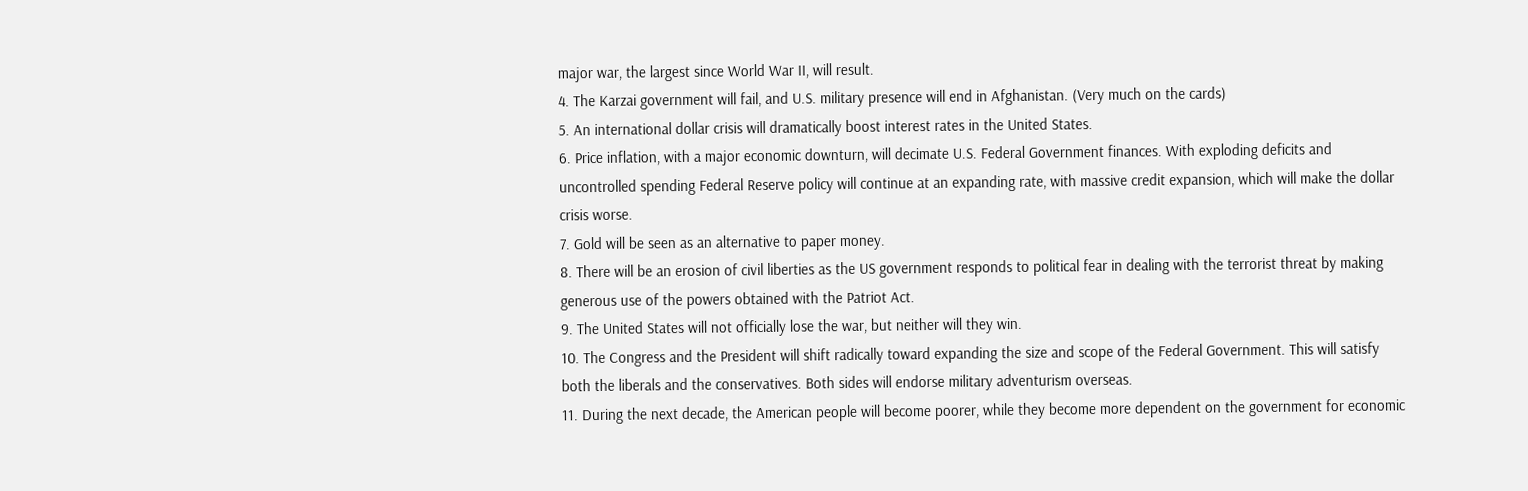major war, the largest since World War II, will result.
4. The Karzai government will fail, and U.S. military presence will end in Afghanistan. (Very much on the cards)
5. An international dollar crisis will dramatically boost interest rates in the United States.
6. Price inflation, with a major economic downturn, will decimate U.S. Federal Government finances. With exploding deficits and uncontrolled spending Federal Reserve policy will continue at an expanding rate, with massive credit expansion, which will make the dollar crisis worse.
7. Gold will be seen as an alternative to paper money.
8. There will be an erosion of civil liberties as the US government responds to political fear in dealing with the terrorist threat by making generous use of the powers obtained with the Patriot Act.
9. The United States will not officially lose the war, but neither will they win.
10. The Congress and the President will shift radically toward expanding the size and scope of the Federal Government. This will satisfy both the liberals and the conservatives. Both sides will endorse military adventurism overseas.
11. During the next decade, the American people will become poorer, while they become more dependent on the government for economic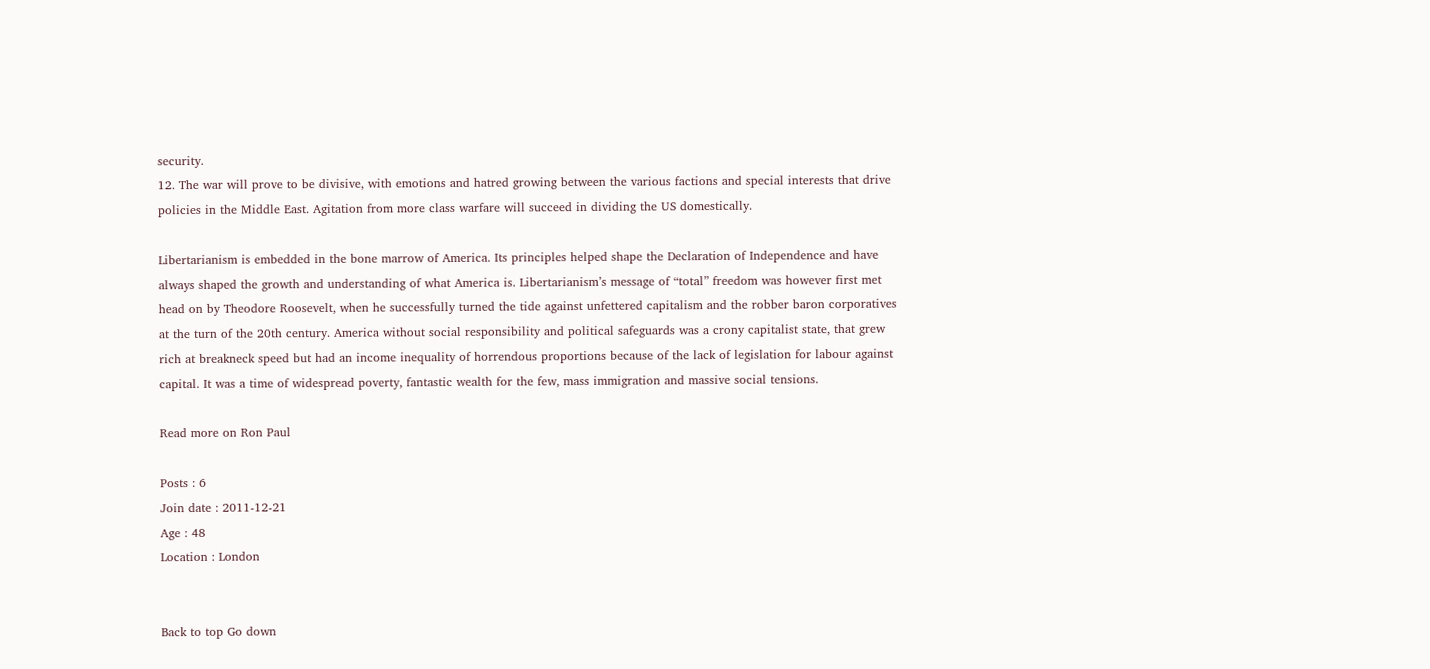security.
12. The war will prove to be divisive, with emotions and hatred growing between the various factions and special interests that drive policies in the Middle East. Agitation from more class warfare will succeed in dividing the US domestically.

Libertarianism is embedded in the bone marrow of America. Its principles helped shape the Declaration of Independence and have always shaped the growth and understanding of what America is. Libertarianism’s message of “total” freedom was however first met head on by Theodore Roosevelt, when he successfully turned the tide against unfettered capitalism and the robber baron corporatives at the turn of the 20th century. America without social responsibility and political safeguards was a crony capitalist state, that grew rich at breakneck speed but had an income inequality of horrendous proportions because of the lack of legislation for labour against capital. It was a time of widespread poverty, fantastic wealth for the few, mass immigration and massive social tensions.

Read more on Ron Paul

Posts : 6
Join date : 2011-12-21
Age : 48
Location : London


Back to top Go down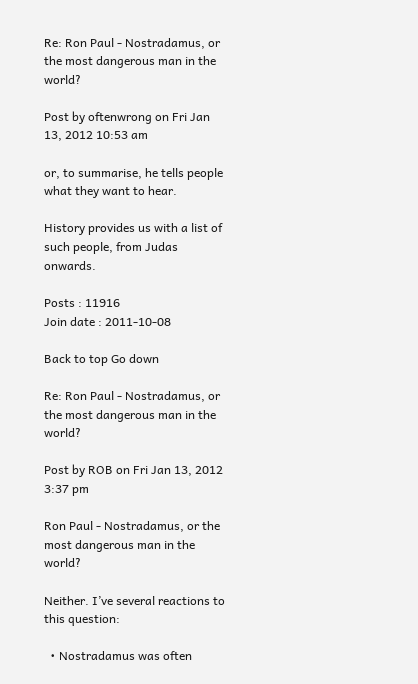Re: Ron Paul - Nostradamus, or the most dangerous man in the world?

Post by oftenwrong on Fri Jan 13, 2012 10:53 am

or, to summarise, he tells people what they want to hear.

History provides us with a list of such people, from Judas onwards.

Posts : 11916
Join date : 2011-10-08

Back to top Go down

Re: Ron Paul - Nostradamus, or the most dangerous man in the world?

Post by ROB on Fri Jan 13, 2012 3:37 pm

Ron Paul - Nostradamus, or the most dangerous man in the world?

Neither. I’ve several reactions to this question:

  • Nostradamus was often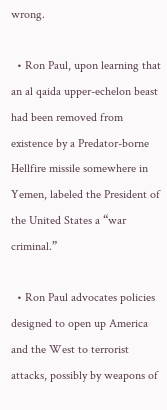wrong.

  • Ron Paul, upon learning that an al qaida upper-echelon beast had been removed from existence by a Predator-borne Hellfire missile somewhere in Yemen, labeled the President of the United States a “war criminal.”

  • Ron Paul advocates policies designed to open up America and the West to terrorist attacks, possibly by weapons of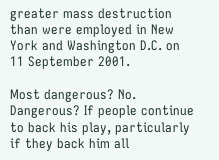greater mass destruction than were employed in New York and Washington D.C. on 11 September 2001.

Most dangerous? No. Dangerous? If people continue to back his play, particularly if they back him all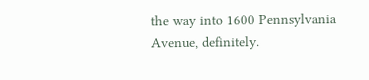the way into 1600 Pennsylvania Avenue, definitely.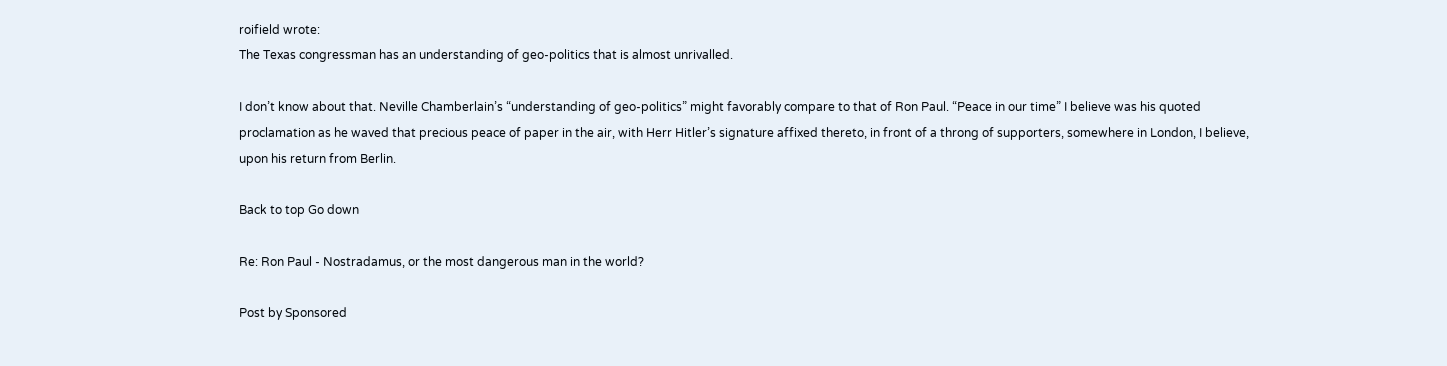roifield wrote:
The Texas congressman has an understanding of geo-politics that is almost unrivalled.

I don’t know about that. Neville Chamberlain’s “understanding of geo-politics” might favorably compare to that of Ron Paul. “Peace in our time” I believe was his quoted proclamation as he waved that precious peace of paper in the air, with Herr Hitler’s signature affixed thereto, in front of a throng of supporters, somewhere in London, I believe, upon his return from Berlin.

Back to top Go down

Re: Ron Paul - Nostradamus, or the most dangerous man in the world?

Post by Sponsored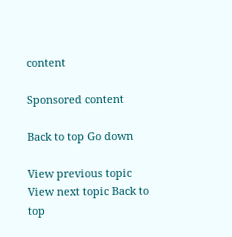content

Sponsored content

Back to top Go down

View previous topic View next topic Back to top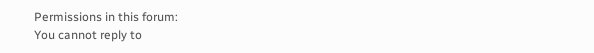Permissions in this forum:
You cannot reply to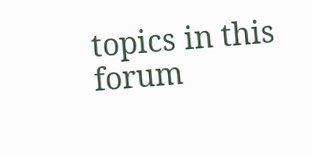topics in this forum